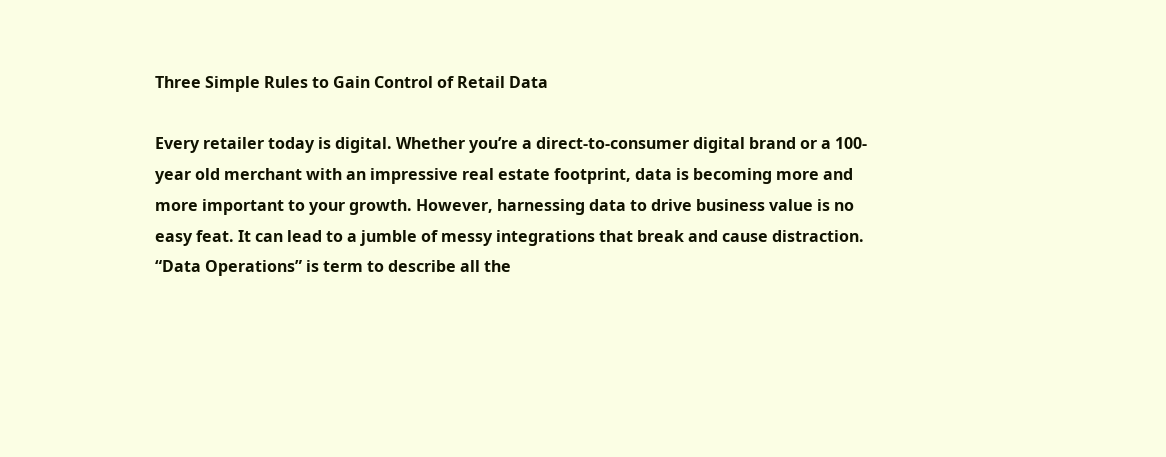Three Simple Rules to Gain Control of Retail Data

Every retailer today is digital. Whether you’re a direct-to-consumer digital brand or a 100-year old merchant with an impressive real estate footprint, data is becoming more and more important to your growth. However, harnessing data to drive business value is no easy feat. It can lead to a jumble of messy integrations that break and cause distraction. “Data Operations” is term to describe all the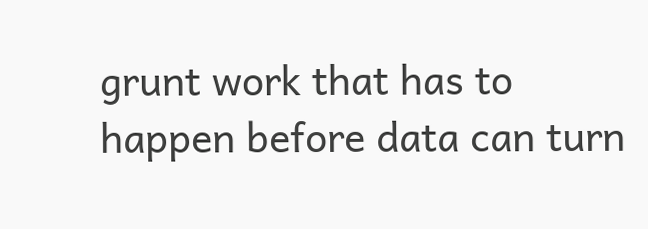grunt work that has to happen before data can turn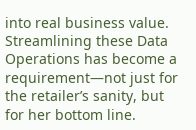into real business value. Streamlining these Data Operations has become a requirement—not just for the retailer’s sanity, but for her bottom line.